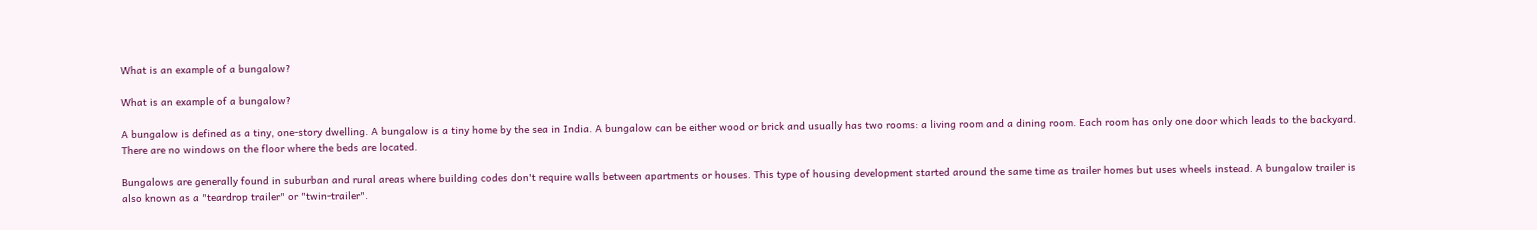What is an example of a bungalow?

What is an example of a bungalow?

A bungalow is defined as a tiny, one-story dwelling. A bungalow is a tiny home by the sea in India. A bungalow can be either wood or brick and usually has two rooms: a living room and a dining room. Each room has only one door which leads to the backyard. There are no windows on the floor where the beds are located.

Bungalows are generally found in suburban and rural areas where building codes don't require walls between apartments or houses. This type of housing development started around the same time as trailer homes but uses wheels instead. A bungalow trailer is also known as a "teardrop trailer" or "twin-trailer".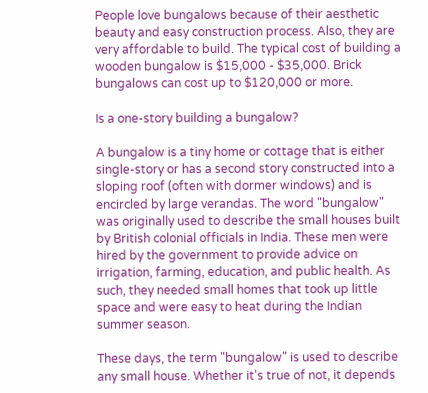People love bungalows because of their aesthetic beauty and easy construction process. Also, they are very affordable to build. The typical cost of building a wooden bungalow is $15,000 - $35,000. Brick bungalows can cost up to $120,000 or more.

Is a one-story building a bungalow?

A bungalow is a tiny home or cottage that is either single-story or has a second story constructed into a sloping roof (often with dormer windows) and is encircled by large verandas. The word "bungalow" was originally used to describe the small houses built by British colonial officials in India. These men were hired by the government to provide advice on irrigation, farming, education, and public health. As such, they needed small homes that took up little space and were easy to heat during the Indian summer season.

These days, the term "bungalow" is used to describe any small house. Whether it's true of not, it depends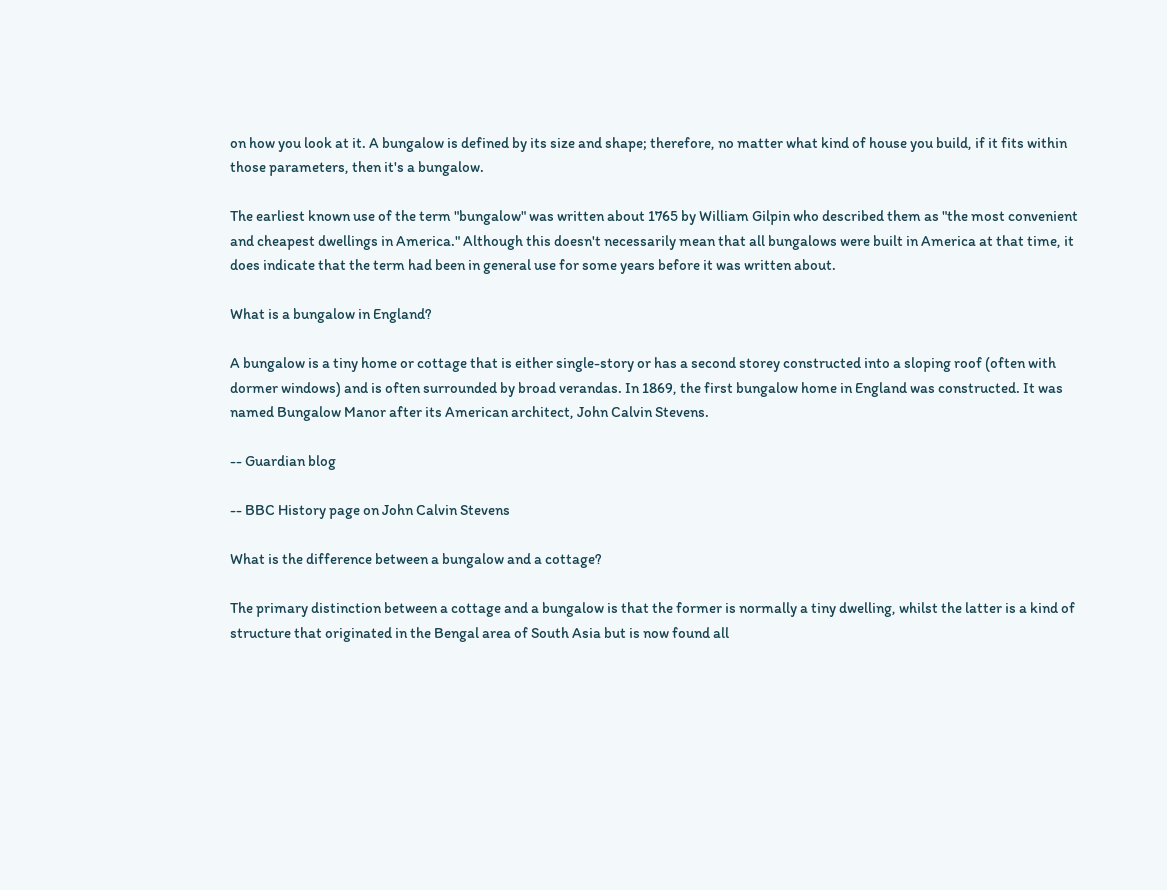on how you look at it. A bungalow is defined by its size and shape; therefore, no matter what kind of house you build, if it fits within those parameters, then it's a bungalow.

The earliest known use of the term "bungalow" was written about 1765 by William Gilpin who described them as "the most convenient and cheapest dwellings in America." Although this doesn't necessarily mean that all bungalows were built in America at that time, it does indicate that the term had been in general use for some years before it was written about.

What is a bungalow in England?

A bungalow is a tiny home or cottage that is either single-story or has a second storey constructed into a sloping roof (often with dormer windows) and is often surrounded by broad verandas. In 1869, the first bungalow home in England was constructed. It was named Bungalow Manor after its American architect, John Calvin Stevens.

-- Guardian blog

-- BBC History page on John Calvin Stevens

What is the difference between a bungalow and a cottage?

The primary distinction between a cottage and a bungalow is that the former is normally a tiny dwelling, whilst the latter is a kind of structure that originated in the Bengal area of South Asia but is now found all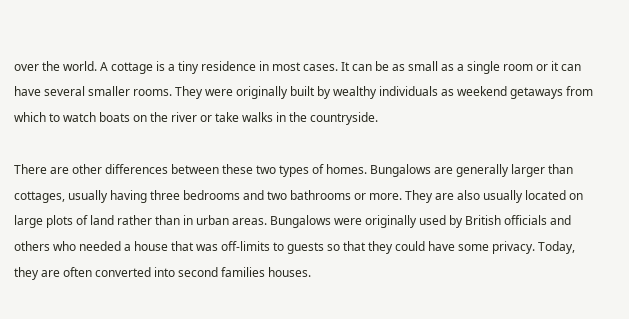over the world. A cottage is a tiny residence in most cases. It can be as small as a single room or it can have several smaller rooms. They were originally built by wealthy individuals as weekend getaways from which to watch boats on the river or take walks in the countryside.

There are other differences between these two types of homes. Bungalows are generally larger than cottages, usually having three bedrooms and two bathrooms or more. They are also usually located on large plots of land rather than in urban areas. Bungalows were originally used by British officials and others who needed a house that was off-limits to guests so that they could have some privacy. Today, they are often converted into second families houses.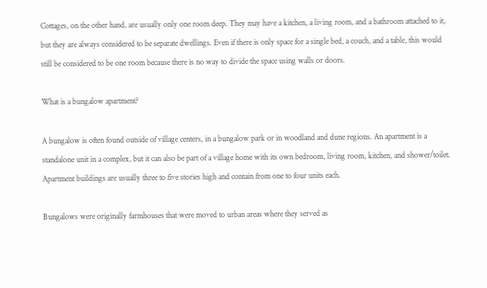Cottages, on the other hand, are usually only one room deep. They may have a kitchen, a living room, and a bathroom attached to it, but they are always considered to be separate dwellings. Even if there is only space for a single bed, a couch, and a table, this would still be considered to be one room because there is no way to divide the space using walls or doors.

What is a bungalow apartment?

A bungalow is often found outside of village centers, in a bungalow park or in woodland and dune regions. An apartment is a standalone unit in a complex, but it can also be part of a village home with its own bedroom, living room, kitchen, and shower/toilet. Apartment buildings are usually three to five stories high and contain from one to four units each.

Bungalows were originally farmhouses that were moved to urban areas where they served as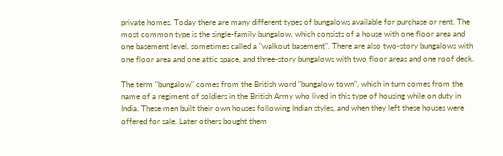private homes. Today there are many different types of bungalows available for purchase or rent. The most common type is the single-family bungalow, which consists of a house with one floor area and one basement level, sometimes called a "walkout basement". There are also two-story bungalows with one floor area and one attic space, and three-story bungalows with two floor areas and one roof deck.

The term "bungalow" comes from the British word "bungalow town", which in turn comes from the name of a regiment of soldiers in the British Army who lived in this type of housing while on duty in India. These men built their own houses following Indian styles, and when they left these houses were offered for sale. Later others bought them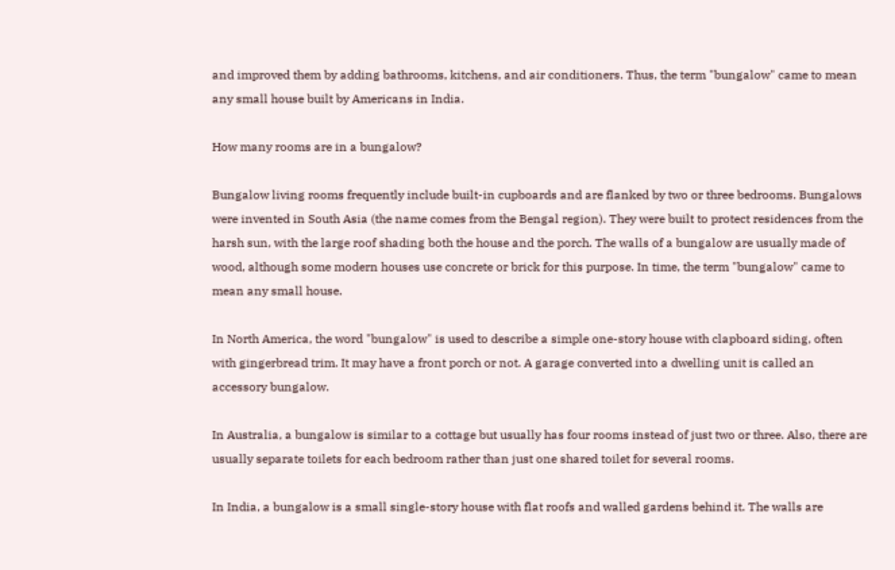and improved them by adding bathrooms, kitchens, and air conditioners. Thus, the term "bungalow" came to mean any small house built by Americans in India.

How many rooms are in a bungalow?

Bungalow living rooms frequently include built-in cupboards and are flanked by two or three bedrooms. Bungalows were invented in South Asia (the name comes from the Bengal region). They were built to protect residences from the harsh sun, with the large roof shading both the house and the porch. The walls of a bungalow are usually made of wood, although some modern houses use concrete or brick for this purpose. In time, the term "bungalow" came to mean any small house.

In North America, the word "bungalow" is used to describe a simple one-story house with clapboard siding, often with gingerbread trim. It may have a front porch or not. A garage converted into a dwelling unit is called an accessory bungalow.

In Australia, a bungalow is similar to a cottage but usually has four rooms instead of just two or three. Also, there are usually separate toilets for each bedroom rather than just one shared toilet for several rooms.

In India, a bungalow is a small single-story house with flat roofs and walled gardens behind it. The walls are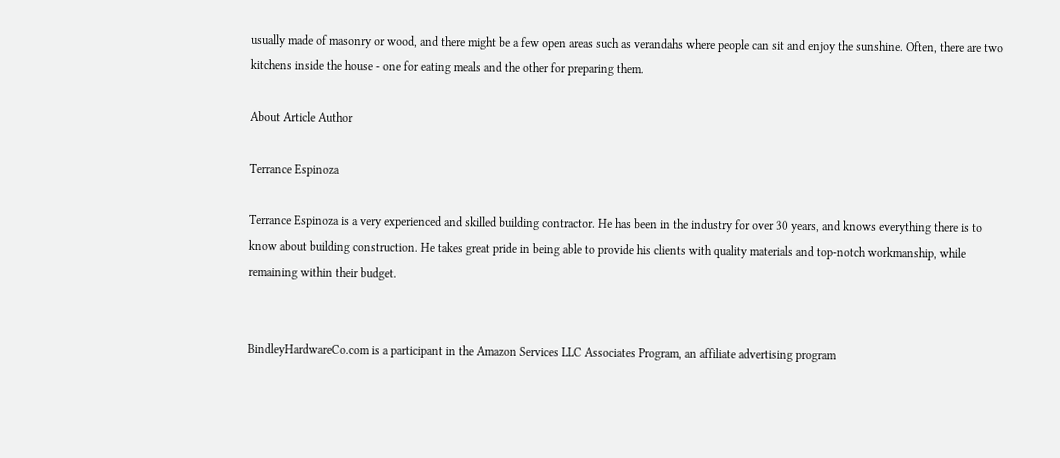usually made of masonry or wood, and there might be a few open areas such as verandahs where people can sit and enjoy the sunshine. Often, there are two kitchens inside the house - one for eating meals and the other for preparing them.

About Article Author

Terrance Espinoza

Terrance Espinoza is a very experienced and skilled building contractor. He has been in the industry for over 30 years, and knows everything there is to know about building construction. He takes great pride in being able to provide his clients with quality materials and top-notch workmanship, while remaining within their budget.


BindleyHardwareCo.com is a participant in the Amazon Services LLC Associates Program, an affiliate advertising program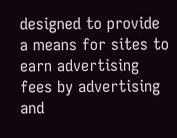designed to provide a means for sites to earn advertising fees by advertising and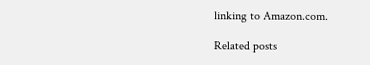linking to Amazon.com.

Related posts